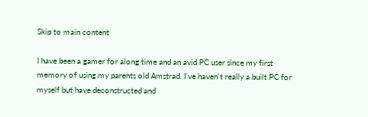Skip to main content

I have been a gamer for along time and an avid PC user since my first memory of using my parents old Amstrad. I've haven't really a built PC for myself but have deconstructed and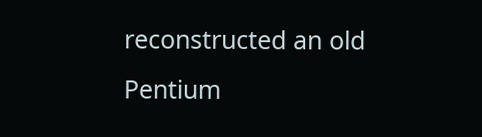reconstructed an old Pentium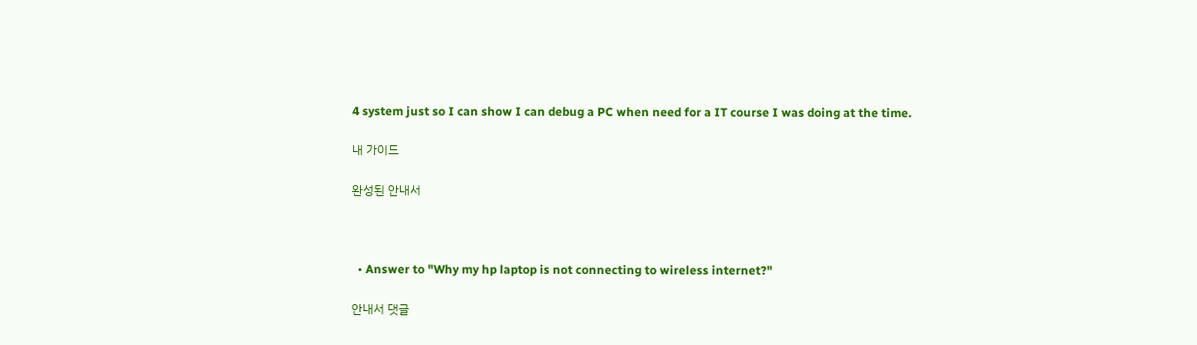4 system just so I can show I can debug a PC when need for a IT course I was doing at the time.

내 가이드

완성된 안내서



  • Answer to "Why my hp laptop is not connecting to wireless internet?"

안내서 댓글